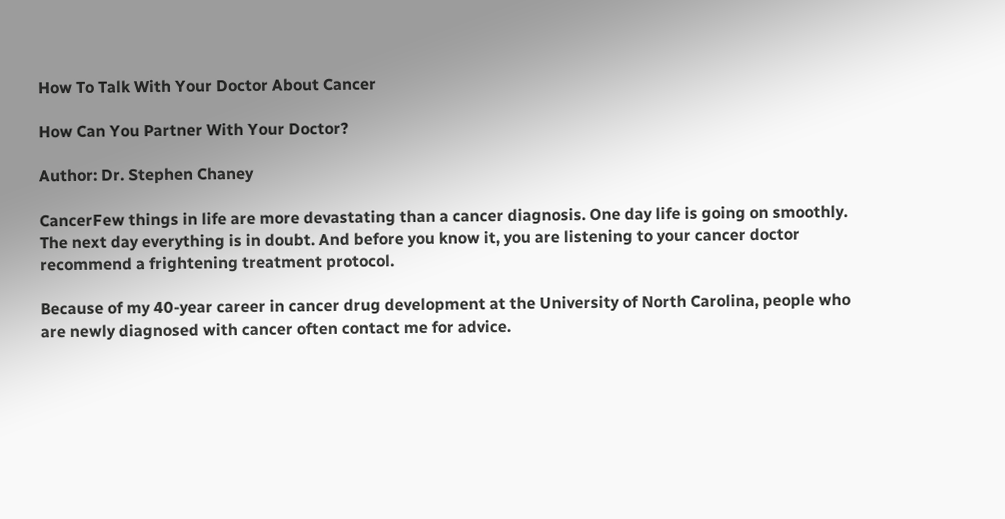How To Talk With Your Doctor About Cancer

How Can You Partner With Your Doctor?

Author: Dr. Stephen Chaney

CancerFew things in life are more devastating than a cancer diagnosis. One day life is going on smoothly. The next day everything is in doubt. And before you know it, you are listening to your cancer doctor recommend a frightening treatment protocol.

Because of my 40-year career in cancer drug development at the University of North Carolina, people who are newly diagnosed with cancer often contact me for advice.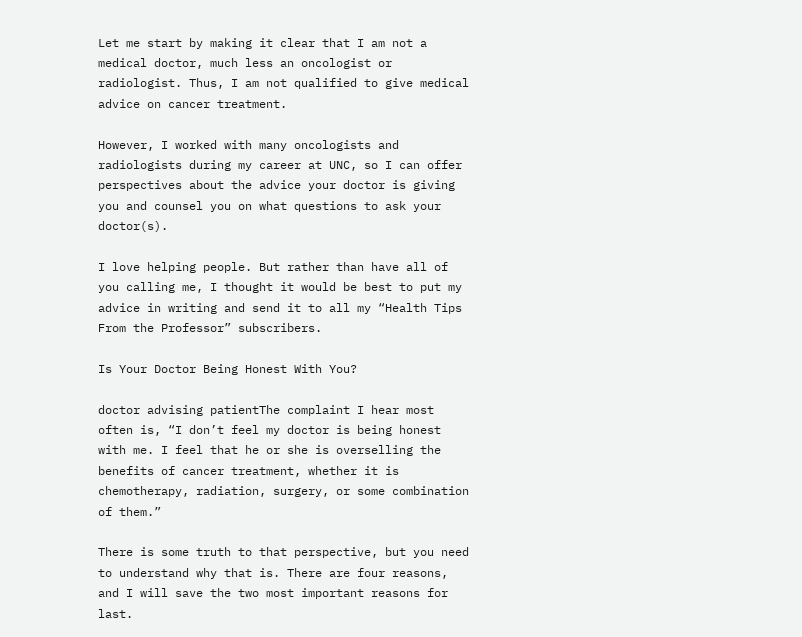Let me start by making it clear that I am not a medical doctor, much less an oncologist or radiologist. Thus, I am not qualified to give medical advice on cancer treatment.

However, I worked with many oncologists and radiologists during my career at UNC, so I can offer perspectives about the advice your doctor is giving you and counsel you on what questions to ask your doctor(s).

I love helping people. But rather than have all of you calling me, I thought it would be best to put my advice in writing and send it to all my “Health Tips From the Professor” subscribers.

Is Your Doctor Being Honest With You?

doctor advising patientThe complaint I hear most often is, “I don’t feel my doctor is being honest with me. I feel that he or she is overselling the benefits of cancer treatment, whether it is chemotherapy, radiation, surgery, or some combination of them.”

There is some truth to that perspective, but you need to understand why that is. There are four reasons, and I will save the two most important reasons for last.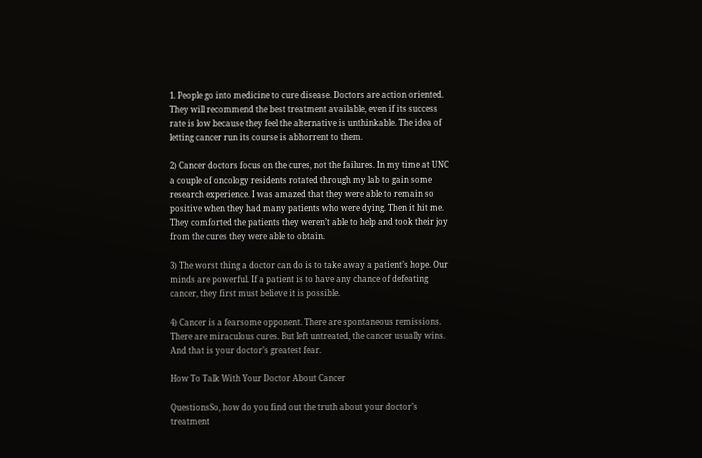1. People go into medicine to cure disease. Doctors are action oriented. They will recommend the best treatment available, even if its success rate is low because they feel the alternative is unthinkable. The idea of letting cancer run its course is abhorrent to them.

2) Cancer doctors focus on the cures, not the failures. In my time at UNC a couple of oncology residents rotated through my lab to gain some research experience. I was amazed that they were able to remain so positive when they had many patients who were dying. Then it hit me. They comforted the patients they weren’t able to help and took their joy from the cures they were able to obtain.

3) The worst thing a doctor can do is to take away a patient’s hope. Our minds are powerful. If a patient is to have any chance of defeating cancer, they first must believe it is possible.

4) Cancer is a fearsome opponent. There are spontaneous remissions. There are miraculous cures. But left untreated, the cancer usually wins. And that is your doctor’s greatest fear.

How To Talk With Your Doctor About Cancer

QuestionsSo, how do you find out the truth about your doctor’s treatment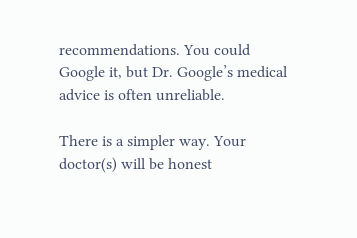recommendations. You could Google it, but Dr. Google’s medical advice is often unreliable.

There is a simpler way. Your doctor(s) will be honest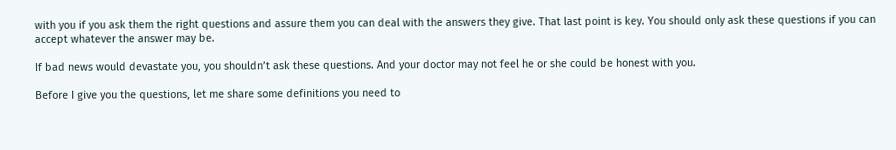with you if you ask them the right questions and assure them you can deal with the answers they give. That last point is key. You should only ask these questions if you can accept whatever the answer may be.

If bad news would devastate you, you shouldn’t ask these questions. And your doctor may not feel he or she could be honest with you.

Before I give you the questions, let me share some definitions you need to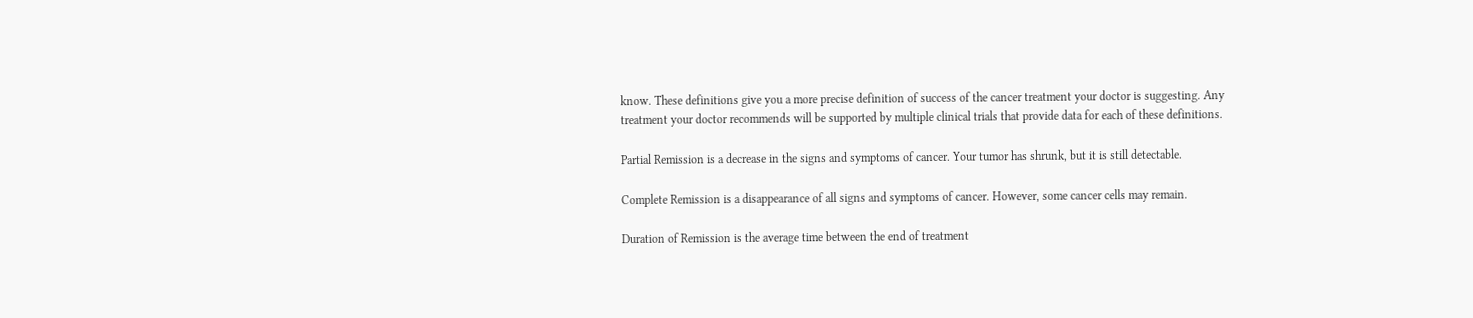know. These definitions give you a more precise definition of success of the cancer treatment your doctor is suggesting. Any treatment your doctor recommends will be supported by multiple clinical trials that provide data for each of these definitions.

Partial Remission is a decrease in the signs and symptoms of cancer. Your tumor has shrunk, but it is still detectable.

Complete Remission is a disappearance of all signs and symptoms of cancer. However, some cancer cells may remain.

Duration of Remission is the average time between the end of treatment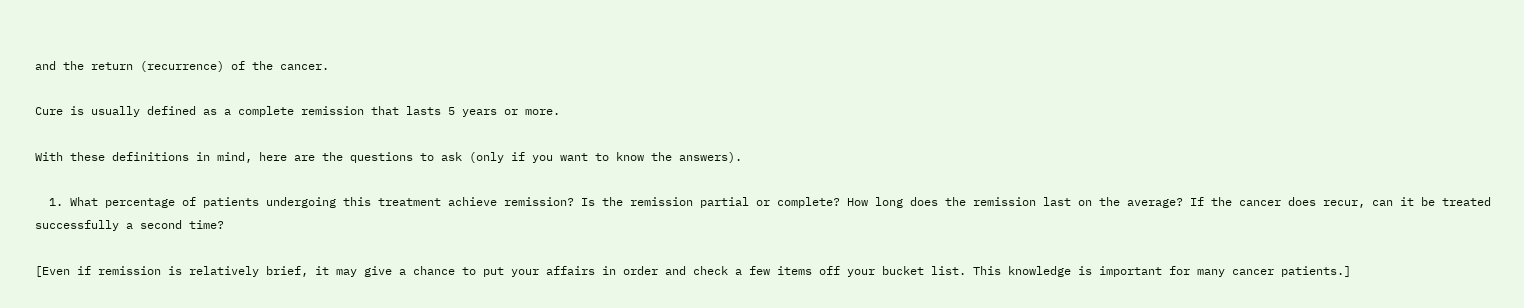and the return (recurrence) of the cancer.

Cure is usually defined as a complete remission that lasts 5 years or more.

With these definitions in mind, here are the questions to ask (only if you want to know the answers).

  1. What percentage of patients undergoing this treatment achieve remission? Is the remission partial or complete? How long does the remission last on the average? If the cancer does recur, can it be treated successfully a second time?

[Even if remission is relatively brief, it may give a chance to put your affairs in order and check a few items off your bucket list. This knowledge is important for many cancer patients.]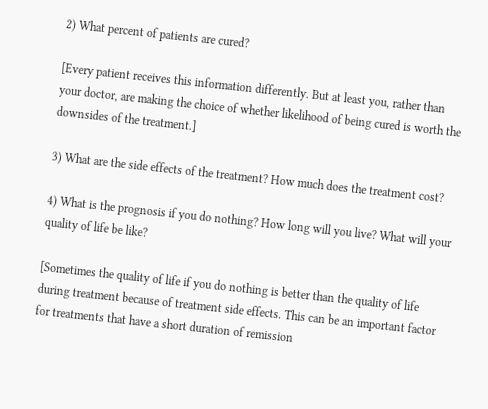2) What percent of patients are cured?

[Every patient receives this information differently. But at least you, rather than your doctor, are making the choice of whether likelihood of being cured is worth the downsides of the treatment.]

3) What are the side effects of the treatment? How much does the treatment cost?

4) What is the prognosis if you do nothing? How long will you live? What will your quality of life be like?

[Sometimes the quality of life if you do nothing is better than the quality of life during treatment because of treatment side effects. This can be an important factor for treatments that have a short duration of remission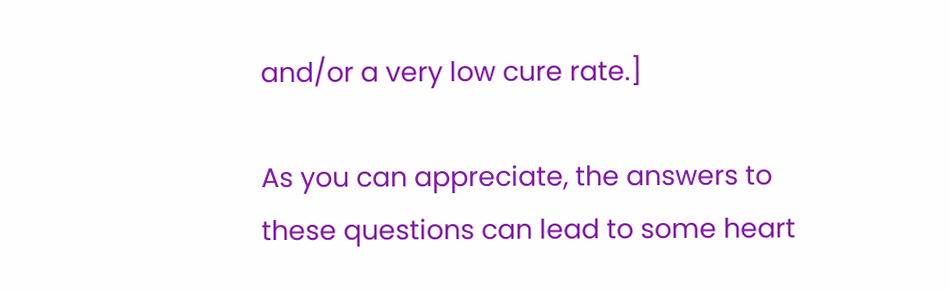and/or a very low cure rate.]

As you can appreciate, the answers to these questions can lead to some heart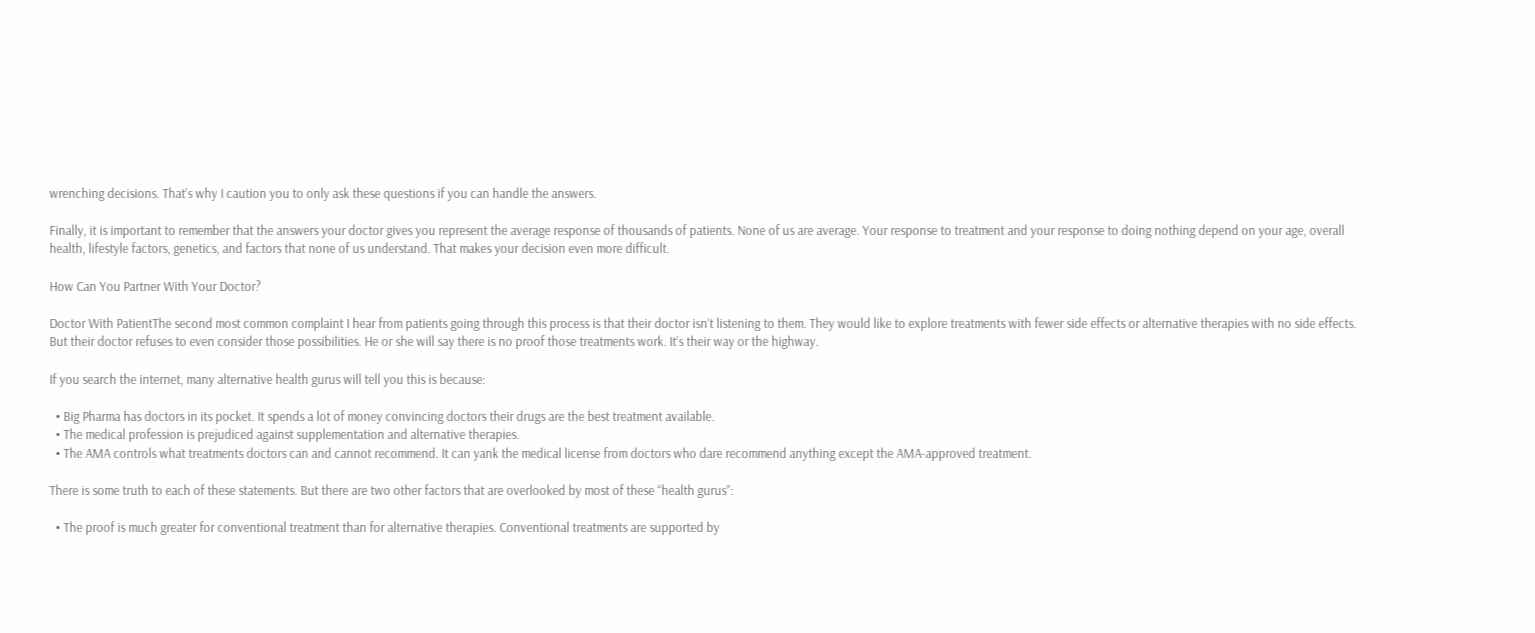wrenching decisions. That’s why I caution you to only ask these questions if you can handle the answers.

Finally, it is important to remember that the answers your doctor gives you represent the average response of thousands of patients. None of us are average. Your response to treatment and your response to doing nothing depend on your age, overall health, lifestyle factors, genetics, and factors that none of us understand. That makes your decision even more difficult.

How Can You Partner With Your Doctor?

Doctor With PatientThe second most common complaint I hear from patients going through this process is that their doctor isn’t listening to them. They would like to explore treatments with fewer side effects or alternative therapies with no side effects. But their doctor refuses to even consider those possibilities. He or she will say there is no proof those treatments work. It’s their way or the highway.

If you search the internet, many alternative health gurus will tell you this is because:

  • Big Pharma has doctors in its pocket. It spends a lot of money convincing doctors their drugs are the best treatment available.
  • The medical profession is prejudiced against supplementation and alternative therapies.
  • The AMA controls what treatments doctors can and cannot recommend. It can yank the medical license from doctors who dare recommend anything except the AMA-approved treatment.

There is some truth to each of these statements. But there are two other factors that are overlooked by most of these “health gurus”:

  • The proof is much greater for conventional treatment than for alternative therapies. Conventional treatments are supported by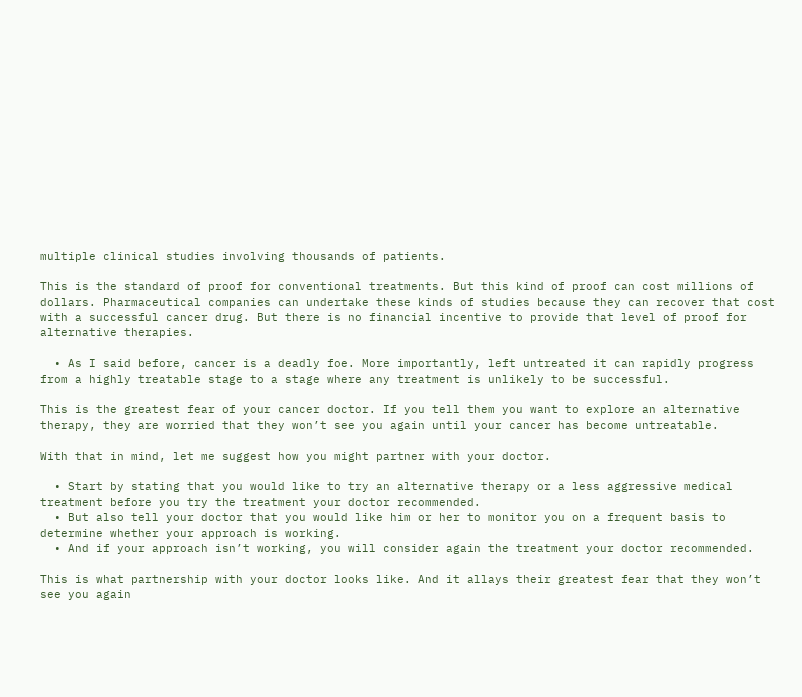multiple clinical studies involving thousands of patients.

This is the standard of proof for conventional treatments. But this kind of proof can cost millions of dollars. Pharmaceutical companies can undertake these kinds of studies because they can recover that cost with a successful cancer drug. But there is no financial incentive to provide that level of proof for alternative therapies.

  • As I said before, cancer is a deadly foe. More importantly, left untreated it can rapidly progress from a highly treatable stage to a stage where any treatment is unlikely to be successful.

This is the greatest fear of your cancer doctor. If you tell them you want to explore an alternative therapy, they are worried that they won’t see you again until your cancer has become untreatable.

With that in mind, let me suggest how you might partner with your doctor.

  • Start by stating that you would like to try an alternative therapy or a less aggressive medical treatment before you try the treatment your doctor recommended.
  • But also tell your doctor that you would like him or her to monitor you on a frequent basis to determine whether your approach is working.
  • And if your approach isn’t working, you will consider again the treatment your doctor recommended.

This is what partnership with your doctor looks like. And it allays their greatest fear that they won’t see you again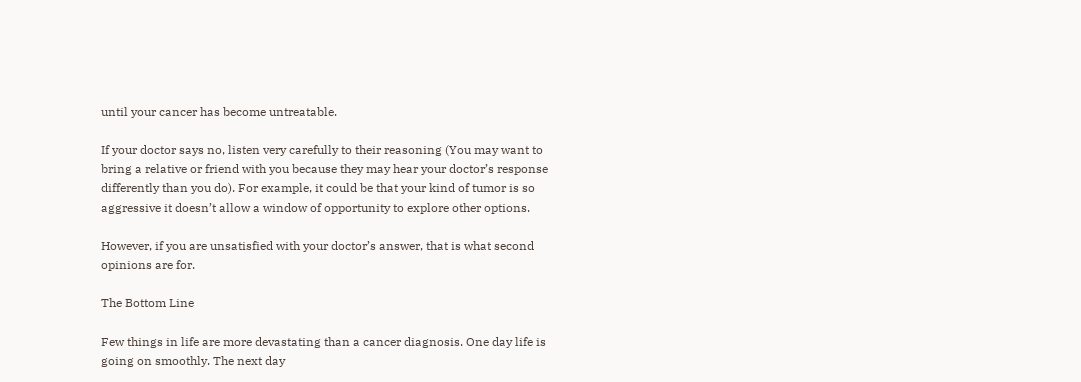until your cancer has become untreatable.

If your doctor says no, listen very carefully to their reasoning (You may want to bring a relative or friend with you because they may hear your doctor’s response differently than you do). For example, it could be that your kind of tumor is so aggressive it doesn’t allow a window of opportunity to explore other options.

However, if you are unsatisfied with your doctor’s answer, that is what second opinions are for.

The Bottom Line

Few things in life are more devastating than a cancer diagnosis. One day life is going on smoothly. The next day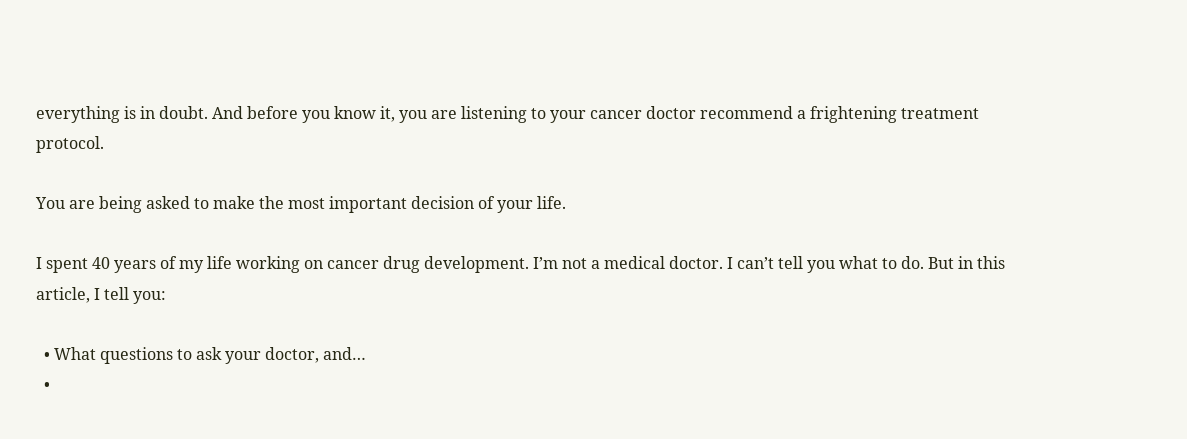everything is in doubt. And before you know it, you are listening to your cancer doctor recommend a frightening treatment protocol.

You are being asked to make the most important decision of your life.

I spent 40 years of my life working on cancer drug development. I’m not a medical doctor. I can’t tell you what to do. But in this article, I tell you:

  • What questions to ask your doctor, and…
  •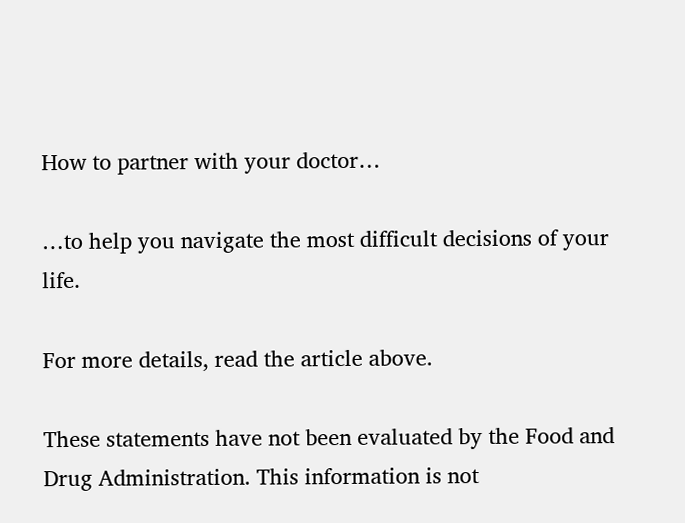How to partner with your doctor…

…to help you navigate the most difficult decisions of your life.

For more details, read the article above.

These statements have not been evaluated by the Food and Drug Administration. This information is not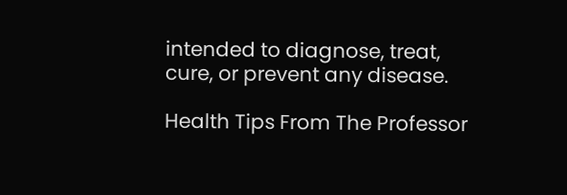intended to diagnose, treat, cure, or prevent any disease.

Health Tips From The Professor